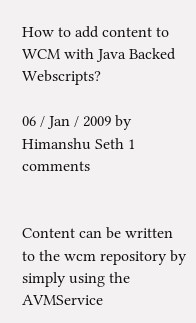How to add content to WCM with Java Backed Webscripts?

06 / Jan / 2009 by Himanshu Seth 1 comments


Content can be written to the wcm repository by simply using the AVMService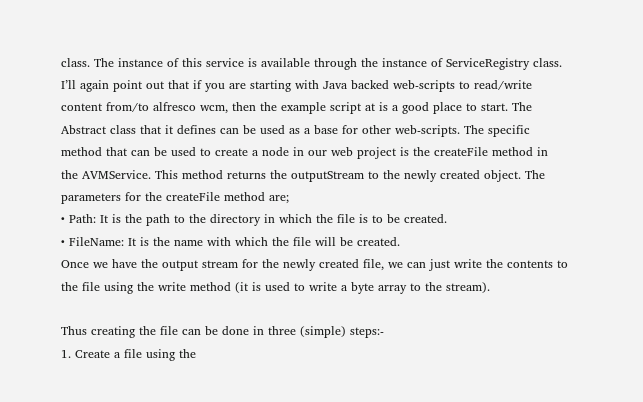class. The instance of this service is available through the instance of ServiceRegistry class. I’ll again point out that if you are starting with Java backed web-scripts to read/write content from/to alfresco wcm, then the example script at is a good place to start. The Abstract class that it defines can be used as a base for other web-scripts. The specific method that can be used to create a node in our web project is the createFile method in the AVMService. This method returns the outputStream to the newly created object. The parameters for the createFile method are;
• Path: It is the path to the directory in which the file is to be created.
• FileName: It is the name with which the file will be created.
Once we have the output stream for the newly created file, we can just write the contents to the file using the write method (it is used to write a byte array to the stream).

Thus creating the file can be done in three (simple) steps:-
1. Create a file using the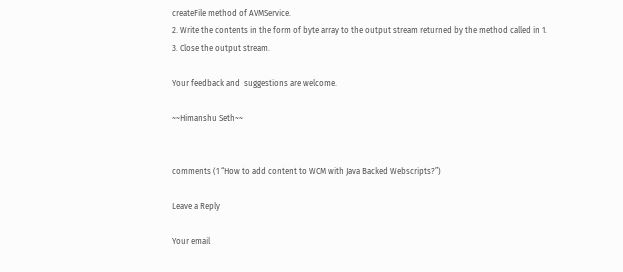createFile method of AVMService.
2. Write the contents in the form of byte array to the output stream returned by the method called in 1.
3. Close the output stream.

Your feedback and  suggestions are welcome.

~~Himanshu Seth~~


comments (1 “How to add content to WCM with Java Backed Webscripts?”)

Leave a Reply

Your email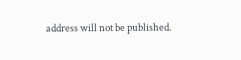address will not be published.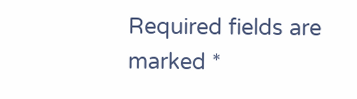Required fields are marked *